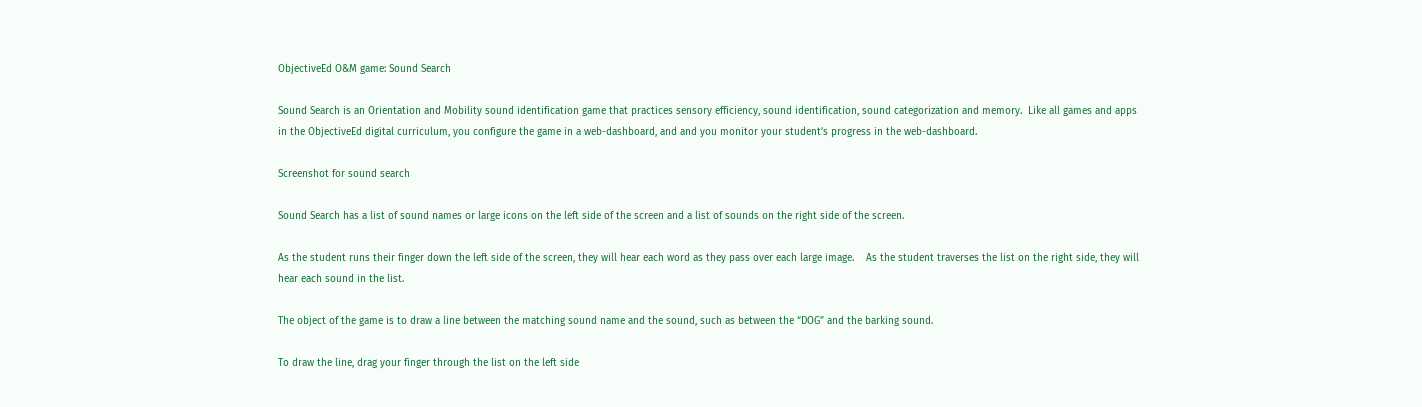ObjectiveEd O&M game: Sound Search

Sound Search is an Orientation and Mobility sound identification game that practices sensory efficiency, sound identification, sound categorization and memory.  Like all games and apps in the ObjectiveEd digital curriculum, you configure the game in a web-dashboard, and and you monitor your student’s progress in the web-dashboard.

Screenshot for sound search

Sound Search has a list of sound names or large icons on the left side of the screen and a list of sounds on the right side of the screen.

As the student runs their finger down the left side of the screen, they will hear each word as they pass over each large image.    As the student traverses the list on the right side, they will hear each sound in the list.

The object of the game is to draw a line between the matching sound name and the sound, such as between the “DOG” and the barking sound.

To draw the line, drag your finger through the list on the left side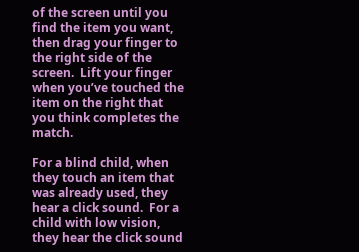of the screen until you find the item you want, then drag your finger to the right side of the screen.  Lift your finger when you’ve touched the item on the right that you think completes the match.

For a blind child, when they touch an item that was already used, they hear a click sound.  For a child with low vision, they hear the click sound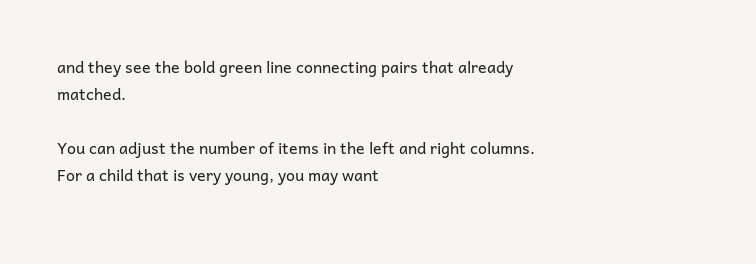and they see the bold green line connecting pairs that already matched.

You can adjust the number of items in the left and right columns.  For a child that is very young, you may want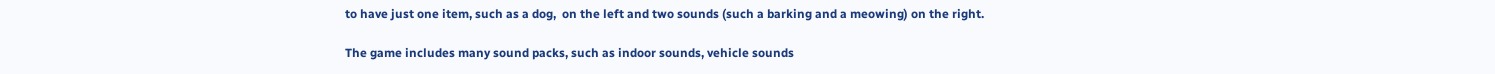to have just one item, such as a dog,  on the left and two sounds (such a barking and a meowing) on the right.

The game includes many sound packs, such as indoor sounds, vehicle sounds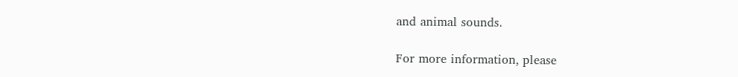and animal sounds.

For more information, please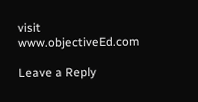visit www.objectiveEd.com

Leave a Reply